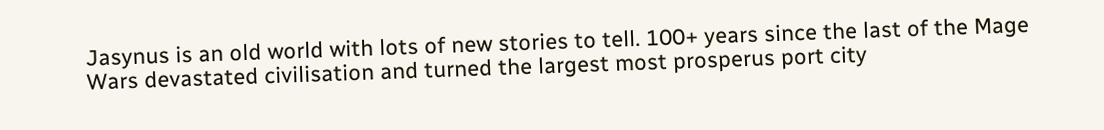Jasynus is an old world with lots of new stories to tell. 100+ years since the last of the Mage Wars devastated civilisation and turned the largest most prosperus port city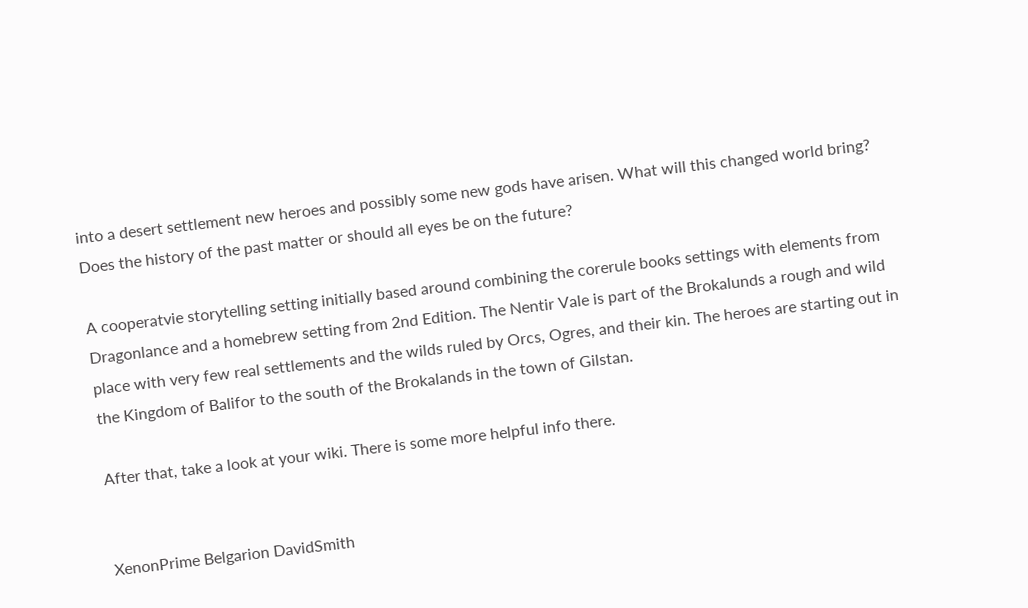into a desert settlement new heroes and possibly some new gods have arisen. What will this changed world bring? Does the history of the past matter or should all eyes be on the future?

A cooperatvie storytelling setting initially based around combining the corerule books settings with elements from Dragonlance and a homebrew setting from 2nd Edition. The Nentir Vale is part of the Brokalunds a rough and wild place with very few real settlements and the wilds ruled by Orcs, Ogres, and their kin. The heroes are starting out in the Kingdom of Balifor to the south of the Brokalands in the town of Gilstan.

After that, take a look at your wiki. There is some more helpful info there.


XenonPrime Belgarion DavidSmith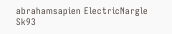abrahamsapien ElectricNargle Sk93